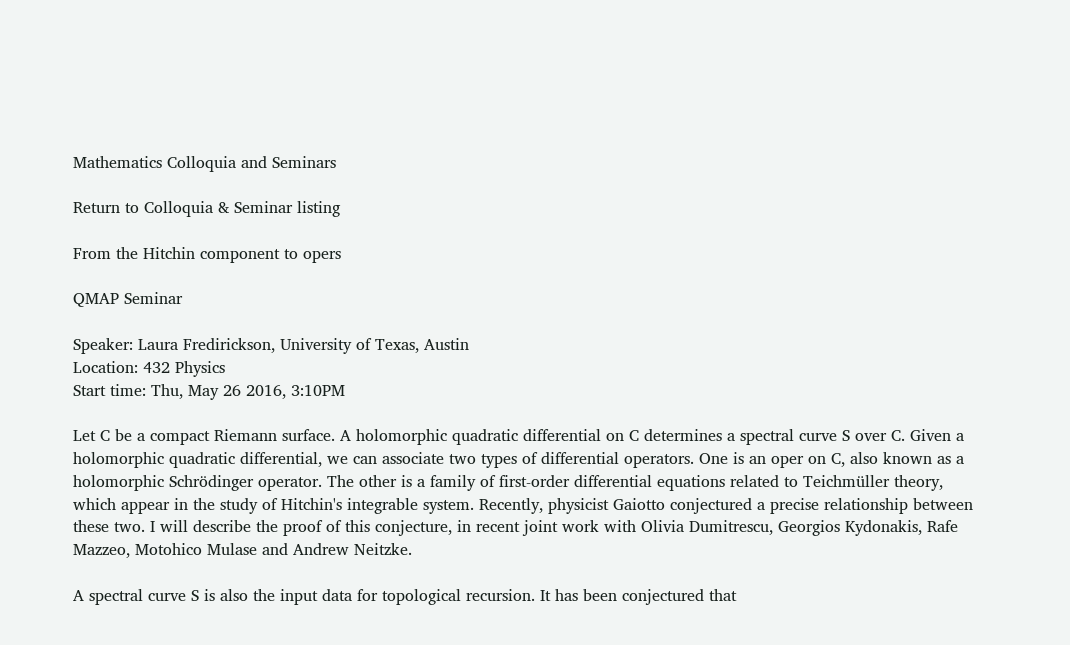Mathematics Colloquia and Seminars

Return to Colloquia & Seminar listing

From the Hitchin component to opers

QMAP Seminar

Speaker: Laura Fredirickson, University of Texas, Austin
Location: 432 Physics
Start time: Thu, May 26 2016, 3:10PM

Let C be a compact Riemann surface. A holomorphic quadratic differential on C determines a spectral curve S over C. Given a holomorphic quadratic differential, we can associate two types of differential operators. One is an oper on C, also known as a holomorphic Schrödinger operator. The other is a family of first-order differential equations related to Teichmüller theory, which appear in the study of Hitchin's integrable system. Recently, physicist Gaiotto conjectured a precise relationship between these two. I will describe the proof of this conjecture, in recent joint work with Olivia Dumitrescu, Georgios Kydonakis, Rafe Mazzeo, Motohico Mulase and Andrew Neitzke.

A spectral curve S is also the input data for topological recursion. It has been conjectured that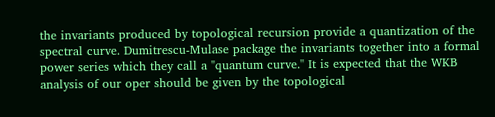the invariants produced by topological recursion provide a quantization of the spectral curve. Dumitrescu-Mulase package the invariants together into a formal power series which they call a "quantum curve.'' It is expected that the WKB analysis of our oper should be given by the topological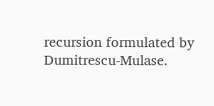recursion formulated by Dumitrescu-Mulase.